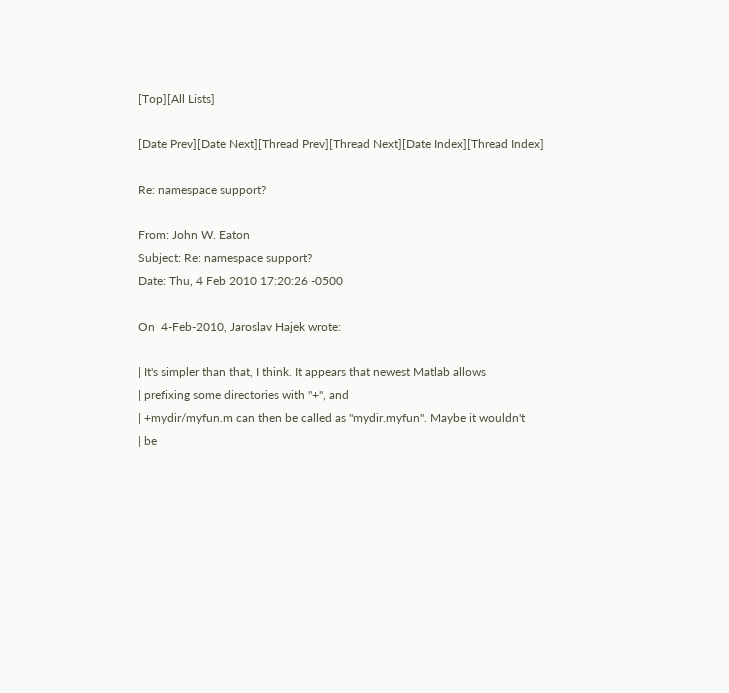[Top][All Lists]

[Date Prev][Date Next][Thread Prev][Thread Next][Date Index][Thread Index]

Re: namespace support?

From: John W. Eaton
Subject: Re: namespace support?
Date: Thu, 4 Feb 2010 17:20:26 -0500

On  4-Feb-2010, Jaroslav Hajek wrote:

| It's simpler than that, I think. It appears that newest Matlab allows
| prefixing some directories with "+", and
| +mydir/myfun.m can then be called as "mydir.myfun". Maybe it wouldn't
| be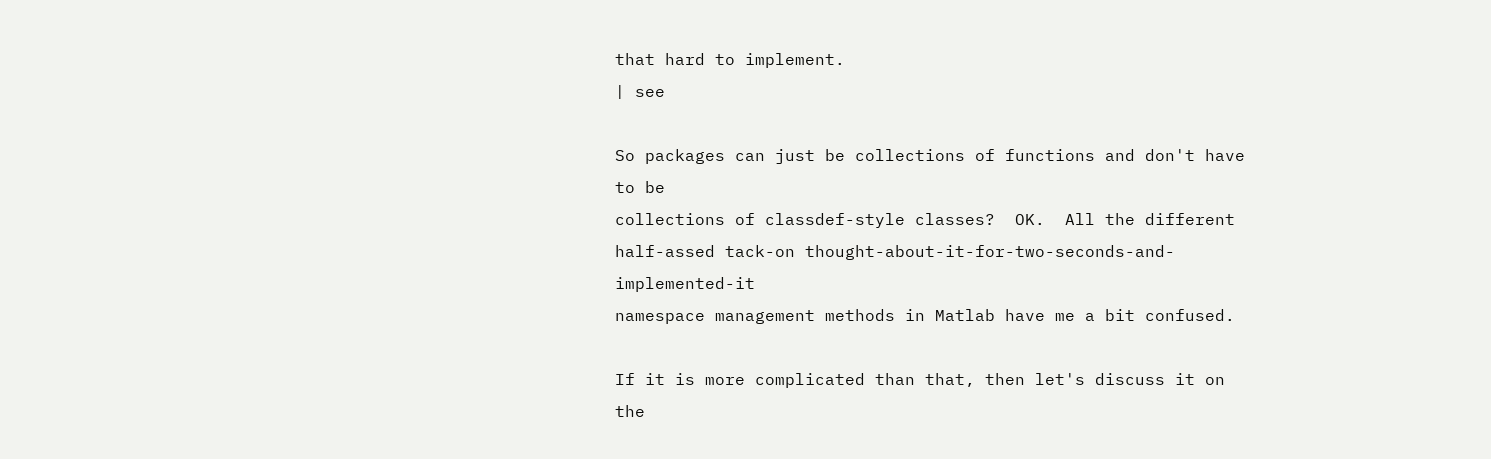that hard to implement.
| see

So packages can just be collections of functions and don't have to be
collections of classdef-style classes?  OK.  All the different
half-assed tack-on thought-about-it-for-two-seconds-and-implemented-it
namespace management methods in Matlab have me a bit confused.

If it is more complicated than that, then let's discuss it on the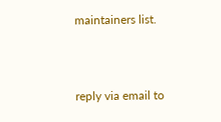maintainers list.



reply via email to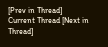[Prev in Thread] Current Thread [Next in Thread]